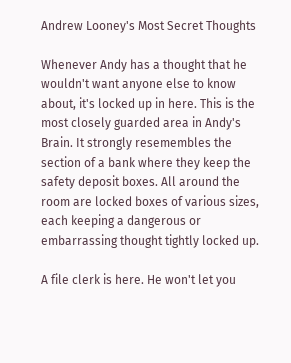Andrew Looney's Most Secret Thoughts

Whenever Andy has a thought that he wouldn't want anyone else to know about, it's locked up in here. This is the most closely guarded area in Andy's Brain. It strongly resemembles the section of a bank where they keep the safety deposit boxes. All around the room are locked boxes of various sizes, each keeping a dangerous or embarrassing thought tightly locked up.

A file clerk is here. He won't let you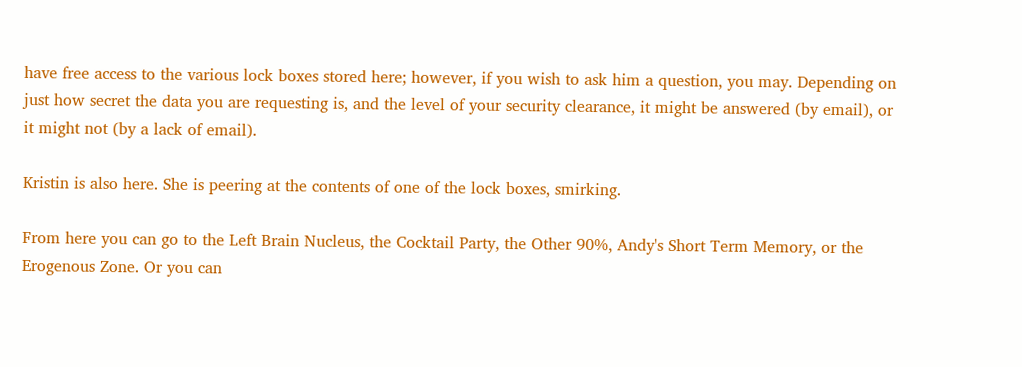have free access to the various lock boxes stored here; however, if you wish to ask him a question, you may. Depending on just how secret the data you are requesting is, and the level of your security clearance, it might be answered (by email), or it might not (by a lack of email).

Kristin is also here. She is peering at the contents of one of the lock boxes, smirking.

From here you can go to the Left Brain Nucleus, the Cocktail Party, the Other 90%, Andy's Short Term Memory, or the Erogenous Zone. Or you can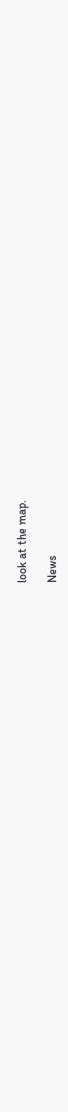look at the map.

News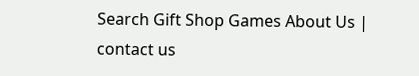Search Gift Shop Games About Us | contact us